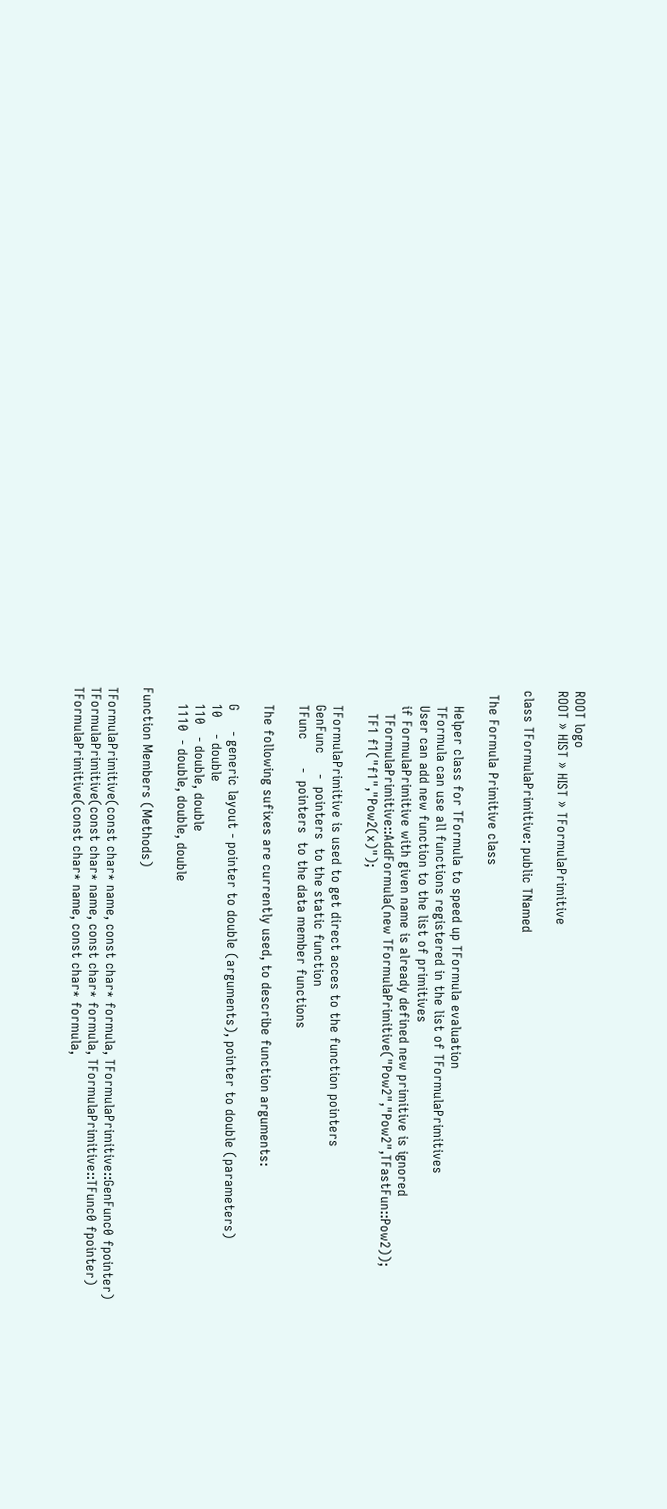ROOT logo
ROOT » HIST » HIST » TFormulaPrimitive

class TFormulaPrimitive: public TNamed

 The Formula Primitive class

    Helper class for TFormula to speed up TFormula evaluation
    TFormula can use all functions registered in the list of TFormulaPrimitives
    User can add new function to the list of primitives
    if FormulaPrimitive with given name is already defined new primitive is ignored
      TFormulaPrimitive::AddFormula(new TFormulaPrimitive("Pow2","Pow2",TFastFun::Pow2));
      TF1 f1("f1","Pow2(x)");

    TFormulaPrimitive is used to get direct acces to the function pointers
    GenFunc     -  pointers  to the static function
    TFunc       -  pointers  to the data member functions

    The following sufixes are currently used, to describe function arguments:

    G     - generic layout - pointer to double (arguments), pointer to double (parameters)
    10    - double
    110   - double, double
    1110  - double, double, double

Function Members (Methods)

TFormulaPrimitive(const char* name, const char* formula, TFormulaPrimitive::GenFunc0 fpointer)
TFormulaPrimitive(const char* name, const char* formula, TFormulaPrimitive::TFunc0 fpointer)
TFormulaPrimitive(const char* name, const char* formula,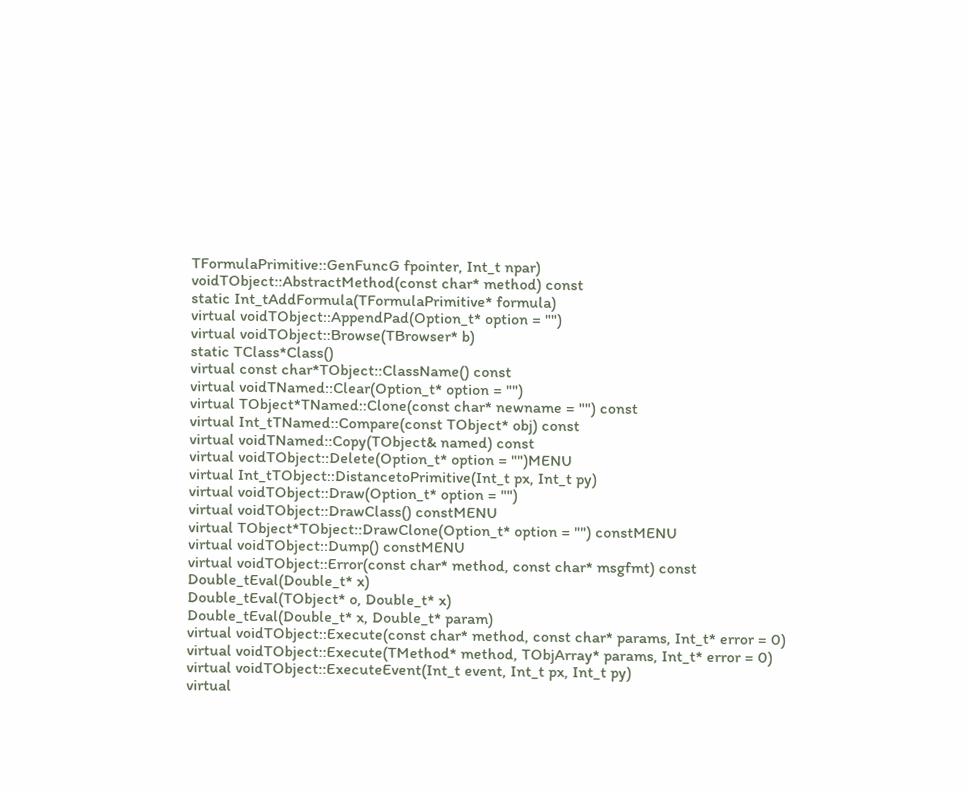TFormulaPrimitive::GenFuncG fpointer, Int_t npar)
voidTObject::AbstractMethod(const char* method) const
static Int_tAddFormula(TFormulaPrimitive* formula)
virtual voidTObject::AppendPad(Option_t* option = "")
virtual voidTObject::Browse(TBrowser* b)
static TClass*Class()
virtual const char*TObject::ClassName() const
virtual voidTNamed::Clear(Option_t* option = "")
virtual TObject*TNamed::Clone(const char* newname = "") const
virtual Int_tTNamed::Compare(const TObject* obj) const
virtual voidTNamed::Copy(TObject& named) const
virtual voidTObject::Delete(Option_t* option = "")MENU
virtual Int_tTObject::DistancetoPrimitive(Int_t px, Int_t py)
virtual voidTObject::Draw(Option_t* option = "")
virtual voidTObject::DrawClass() constMENU
virtual TObject*TObject::DrawClone(Option_t* option = "") constMENU
virtual voidTObject::Dump() constMENU
virtual voidTObject::Error(const char* method, const char* msgfmt) const
Double_tEval(Double_t* x)
Double_tEval(TObject* o, Double_t* x)
Double_tEval(Double_t* x, Double_t* param)
virtual voidTObject::Execute(const char* method, const char* params, Int_t* error = 0)
virtual voidTObject::Execute(TMethod* method, TObjArray* params, Int_t* error = 0)
virtual voidTObject::ExecuteEvent(Int_t event, Int_t px, Int_t py)
virtual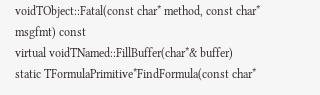voidTObject::Fatal(const char* method, const char* msgfmt) const
virtual voidTNamed::FillBuffer(char*& buffer)
static TFormulaPrimitive*FindFormula(const char*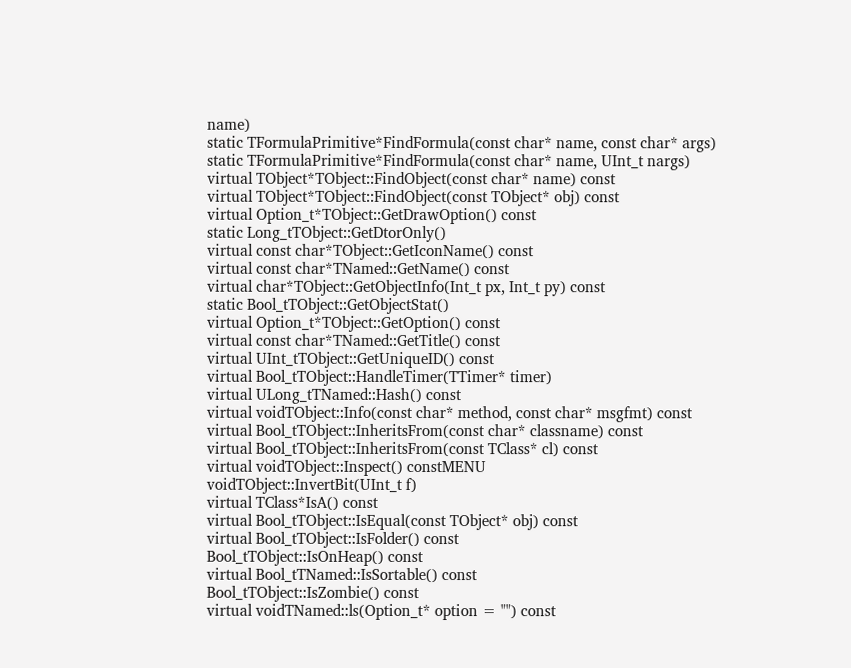name)
static TFormulaPrimitive*FindFormula(const char* name, const char* args)
static TFormulaPrimitive*FindFormula(const char* name, UInt_t nargs)
virtual TObject*TObject::FindObject(const char* name) const
virtual TObject*TObject::FindObject(const TObject* obj) const
virtual Option_t*TObject::GetDrawOption() const
static Long_tTObject::GetDtorOnly()
virtual const char*TObject::GetIconName() const
virtual const char*TNamed::GetName() const
virtual char*TObject::GetObjectInfo(Int_t px, Int_t py) const
static Bool_tTObject::GetObjectStat()
virtual Option_t*TObject::GetOption() const
virtual const char*TNamed::GetTitle() const
virtual UInt_tTObject::GetUniqueID() const
virtual Bool_tTObject::HandleTimer(TTimer* timer)
virtual ULong_tTNamed::Hash() const
virtual voidTObject::Info(const char* method, const char* msgfmt) const
virtual Bool_tTObject::InheritsFrom(const char* classname) const
virtual Bool_tTObject::InheritsFrom(const TClass* cl) const
virtual voidTObject::Inspect() constMENU
voidTObject::InvertBit(UInt_t f)
virtual TClass*IsA() const
virtual Bool_tTObject::IsEqual(const TObject* obj) const
virtual Bool_tTObject::IsFolder() const
Bool_tTObject::IsOnHeap() const
virtual Bool_tTNamed::IsSortable() const
Bool_tTObject::IsZombie() const
virtual voidTNamed::ls(Option_t* option = "") const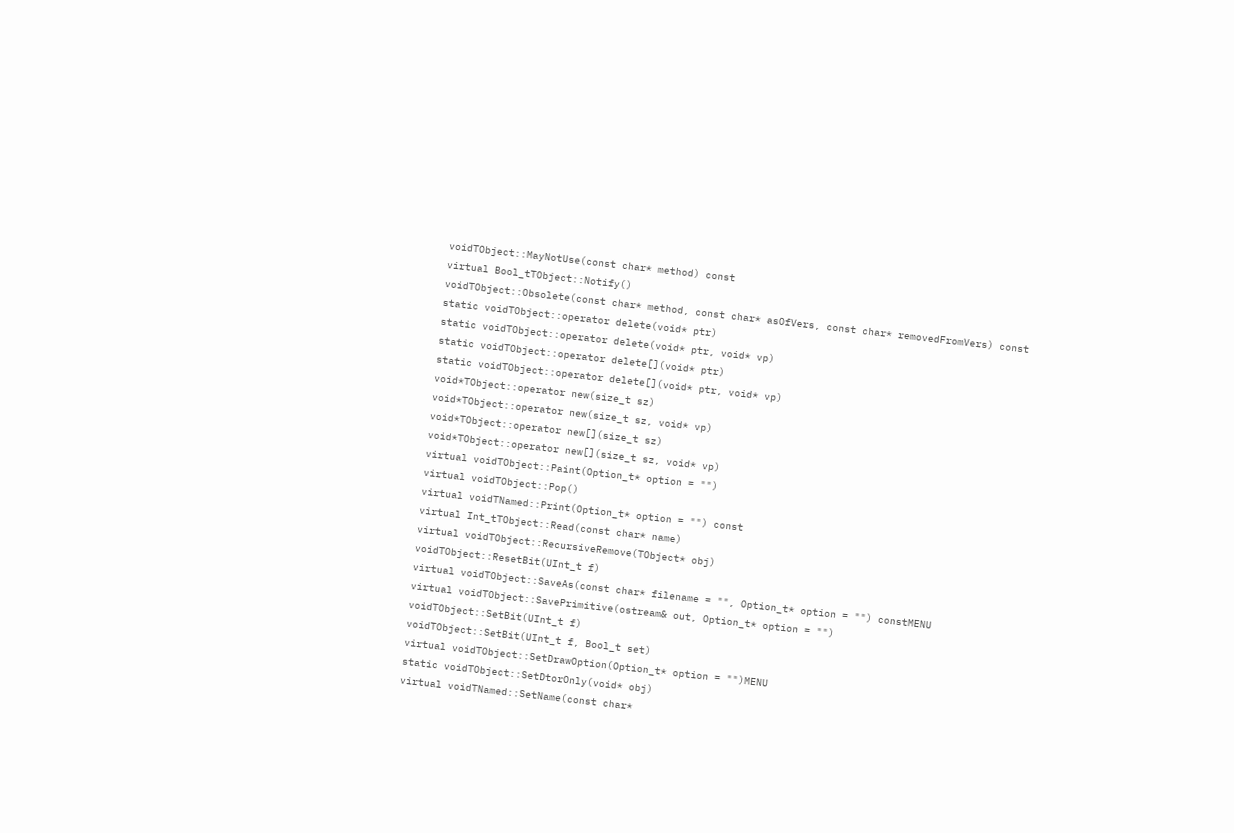voidTObject::MayNotUse(const char* method) const
virtual Bool_tTObject::Notify()
voidTObject::Obsolete(const char* method, const char* asOfVers, const char* removedFromVers) const
static voidTObject::operator delete(void* ptr)
static voidTObject::operator delete(void* ptr, void* vp)
static voidTObject::operator delete[](void* ptr)
static voidTObject::operator delete[](void* ptr, void* vp)
void*TObject::operator new(size_t sz)
void*TObject::operator new(size_t sz, void* vp)
void*TObject::operator new[](size_t sz)
void*TObject::operator new[](size_t sz, void* vp)
virtual voidTObject::Paint(Option_t* option = "")
virtual voidTObject::Pop()
virtual voidTNamed::Print(Option_t* option = "") const
virtual Int_tTObject::Read(const char* name)
virtual voidTObject::RecursiveRemove(TObject* obj)
voidTObject::ResetBit(UInt_t f)
virtual voidTObject::SaveAs(const char* filename = "", Option_t* option = "") constMENU
virtual voidTObject::SavePrimitive(ostream& out, Option_t* option = "")
voidTObject::SetBit(UInt_t f)
voidTObject::SetBit(UInt_t f, Bool_t set)
virtual voidTObject::SetDrawOption(Option_t* option = "")MENU
static voidTObject::SetDtorOnly(void* obj)
virtual voidTNamed::SetName(const char*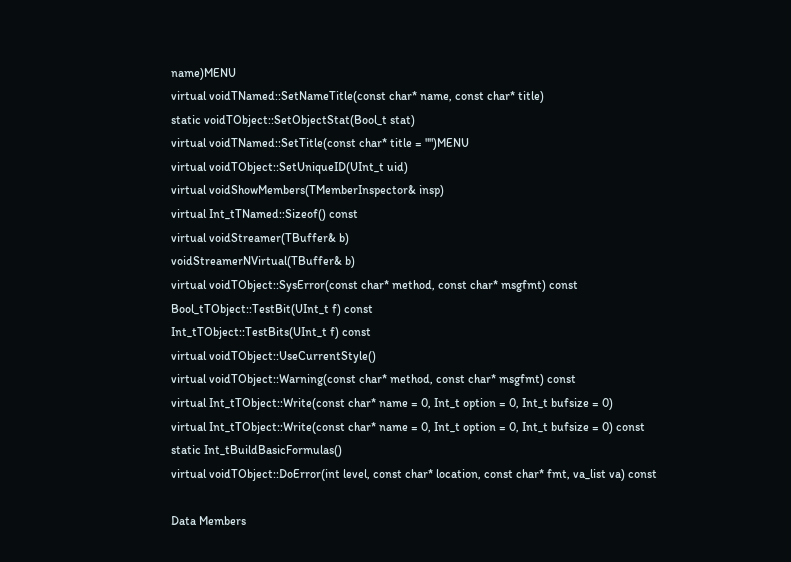name)MENU
virtual voidTNamed::SetNameTitle(const char* name, const char* title)
static voidTObject::SetObjectStat(Bool_t stat)
virtual voidTNamed::SetTitle(const char* title = "")MENU
virtual voidTObject::SetUniqueID(UInt_t uid)
virtual voidShowMembers(TMemberInspector& insp)
virtual Int_tTNamed::Sizeof() const
virtual voidStreamer(TBuffer& b)
voidStreamerNVirtual(TBuffer& b)
virtual voidTObject::SysError(const char* method, const char* msgfmt) const
Bool_tTObject::TestBit(UInt_t f) const
Int_tTObject::TestBits(UInt_t f) const
virtual voidTObject::UseCurrentStyle()
virtual voidTObject::Warning(const char* method, const char* msgfmt) const
virtual Int_tTObject::Write(const char* name = 0, Int_t option = 0, Int_t bufsize = 0)
virtual Int_tTObject::Write(const char* name = 0, Int_t option = 0, Int_t bufsize = 0) const
static Int_tBuildBasicFormulas()
virtual voidTObject::DoError(int level, const char* location, const char* fmt, va_list va) const

Data Members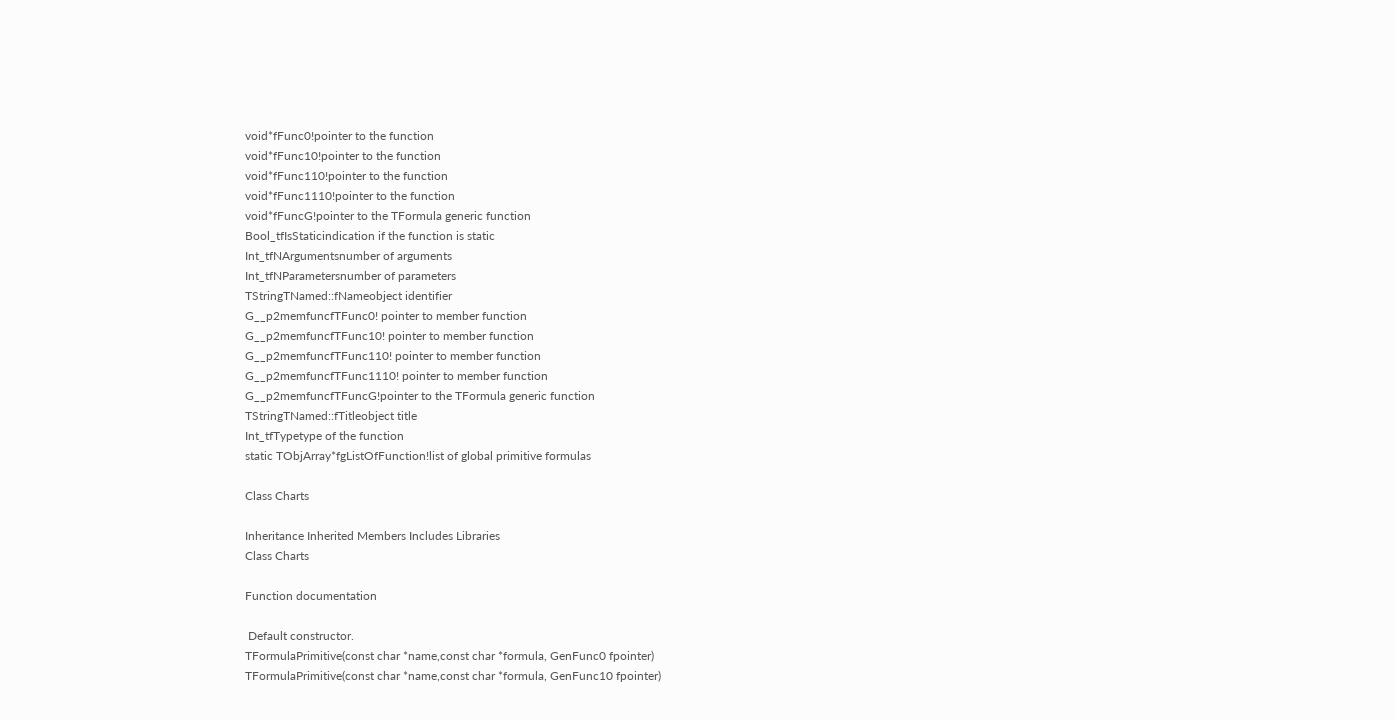void*fFunc0!pointer to the function
void*fFunc10!pointer to the function
void*fFunc110!pointer to the function
void*fFunc1110!pointer to the function
void*fFuncG!pointer to the TFormula generic function
Bool_tfIsStaticindication if the function is static
Int_tfNArgumentsnumber of arguments
Int_tfNParametersnumber of parameters
TStringTNamed::fNameobject identifier
G__p2memfuncfTFunc0! pointer to member function
G__p2memfuncfTFunc10! pointer to member function
G__p2memfuncfTFunc110! pointer to member function
G__p2memfuncfTFunc1110! pointer to member function
G__p2memfuncfTFuncG!pointer to the TFormula generic function
TStringTNamed::fTitleobject title
Int_tfTypetype of the function
static TObjArray*fgListOfFunction!list of global primitive formulas

Class Charts

Inheritance Inherited Members Includes Libraries
Class Charts

Function documentation

 Default constructor.
TFormulaPrimitive(const char *name,const char *formula, GenFunc0 fpointer)
TFormulaPrimitive(const char *name,const char *formula, GenFunc10 fpointer)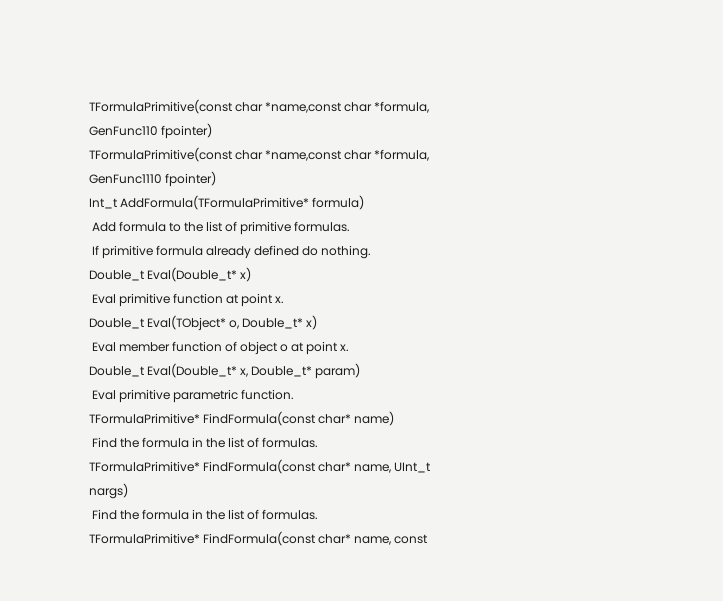TFormulaPrimitive(const char *name,const char *formula, GenFunc110 fpointer)
TFormulaPrimitive(const char *name,const char *formula, GenFunc1110 fpointer)
Int_t AddFormula(TFormulaPrimitive* formula)
 Add formula to the list of primitive formulas.
 If primitive formula already defined do nothing.
Double_t Eval(Double_t* x)
 Eval primitive function at point x.
Double_t Eval(TObject* o, Double_t* x)
 Eval member function of object o at point x.
Double_t Eval(Double_t* x, Double_t* param)
 Eval primitive parametric function.
TFormulaPrimitive* FindFormula(const char* name)
 Find the formula in the list of formulas.
TFormulaPrimitive* FindFormula(const char* name, UInt_t nargs)
 Find the formula in the list of formulas.
TFormulaPrimitive* FindFormula(const char* name, const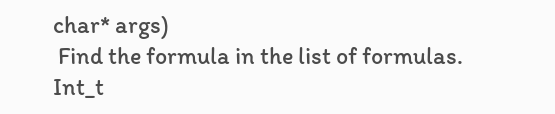char* args)
 Find the formula in the list of formulas.
Int_t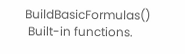BuildBasicFormulas()
 Built-in functions.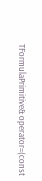TFormulaPrimitive& operator=(const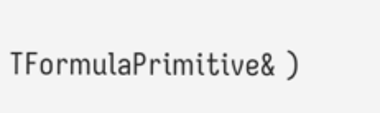TFormulaPrimitive& )